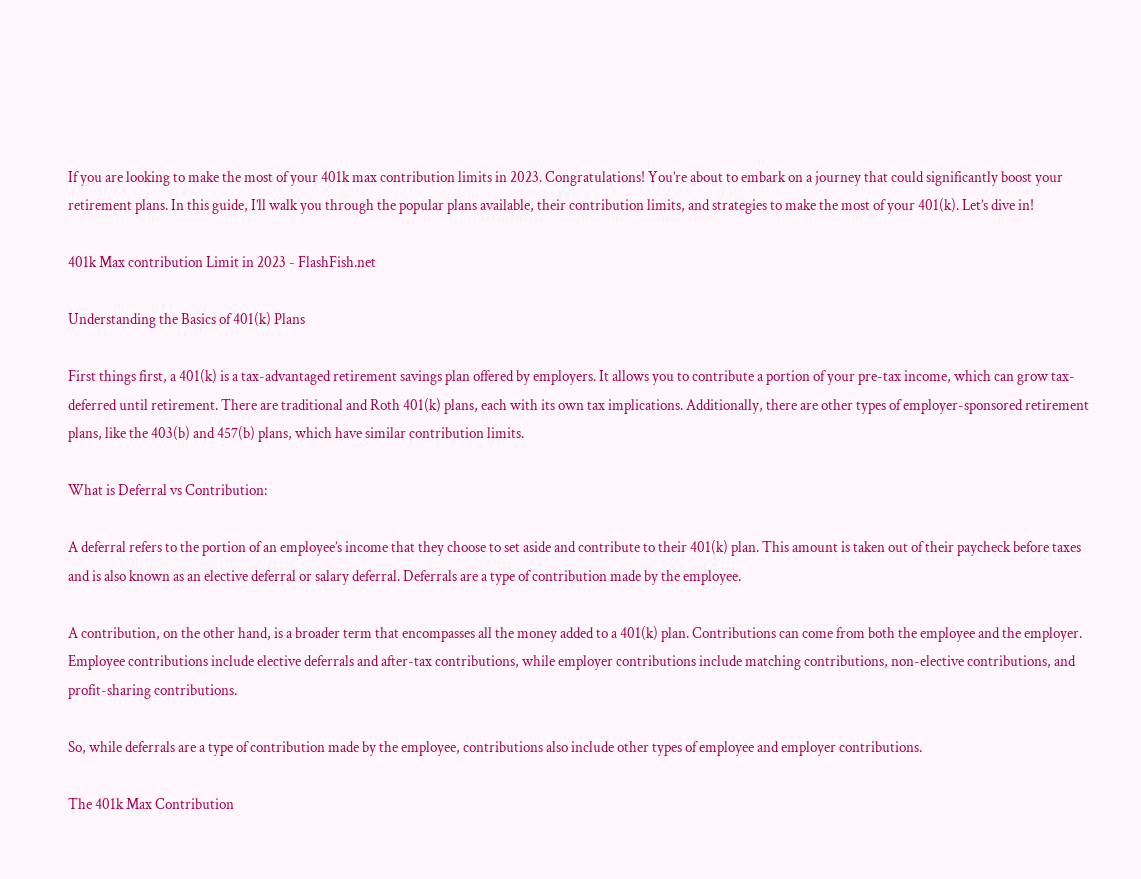If you are looking to make the most of your 401k max contribution limits in 2023. Congratulations! You’re about to embark on a journey that could significantly boost your retirement plans. In this guide, I’ll walk you through the popular plans available, their contribution limits, and strategies to make the most of your 401(k). Let’s dive in!

401k Max contribution Limit in 2023 - FlashFish.net

Understanding the Basics of 401(k) Plans

First things first, a 401(k) is a tax-advantaged retirement savings plan offered by employers. It allows you to contribute a portion of your pre-tax income, which can grow tax-deferred until retirement. There are traditional and Roth 401(k) plans, each with its own tax implications. Additionally, there are other types of employer-sponsored retirement plans, like the 403(b) and 457(b) plans, which have similar contribution limits.

What is Deferral vs Contribution:

A deferral refers to the portion of an employee’s income that they choose to set aside and contribute to their 401(k) plan. This amount is taken out of their paycheck before taxes and is also known as an elective deferral or salary deferral. Deferrals are a type of contribution made by the employee.

A contribution, on the other hand, is a broader term that encompasses all the money added to a 401(k) plan. Contributions can come from both the employee and the employer. Employee contributions include elective deferrals and after-tax contributions, while employer contributions include matching contributions, non-elective contributions, and profit-sharing contributions.

So, while deferrals are a type of contribution made by the employee, contributions also include other types of employee and employer contributions.

The 401k Max Contribution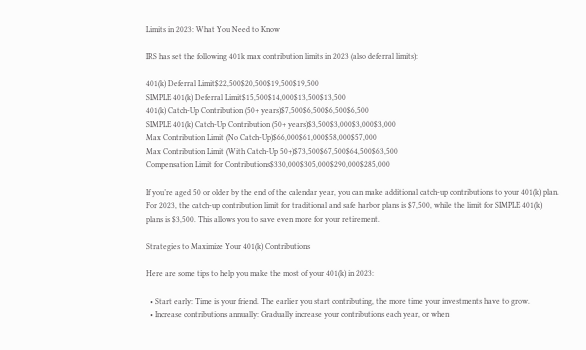Limits in 2023: What You Need to Know

IRS has set the following 401k max contribution limits in 2023 (also deferral limits):

401(k) Deferral Limit$22,500$20,500$19,500$19,500
SIMPLE 401(k) Deferral Limit$15,500$14,000$13,500$13,500
401(k) Catch-Up Contribution (50+ years)$7,500$6,500$6,500$6,500
SIMPLE 401(k) Catch-Up Contribution (50+ years)$3,500$3,000$3,000$3,000
Max Contribution Limit (No Catch-Up)$66,000$61,000$58,000$57,000
Max Contribution Limit (With Catch-Up 50+)$73,500$67,500$64,500$63,500
Compensation Limit for Contributions$330,000$305,000$290,000$285,000

If you’re aged 50 or older by the end of the calendar year, you can make additional catch-up contributions to your 401(k) plan. For 2023, the catch-up contribution limit for traditional and safe harbor plans is $7,500, while the limit for SIMPLE 401(k) plans is $3,500. This allows you to save even more for your retirement.

Strategies to Maximize Your 401(k) Contributions

Here are some tips to help you make the most of your 401(k) in 2023:

  • Start early: Time is your friend. The earlier you start contributing, the more time your investments have to grow.
  • Increase contributions annually: Gradually increase your contributions each year, or when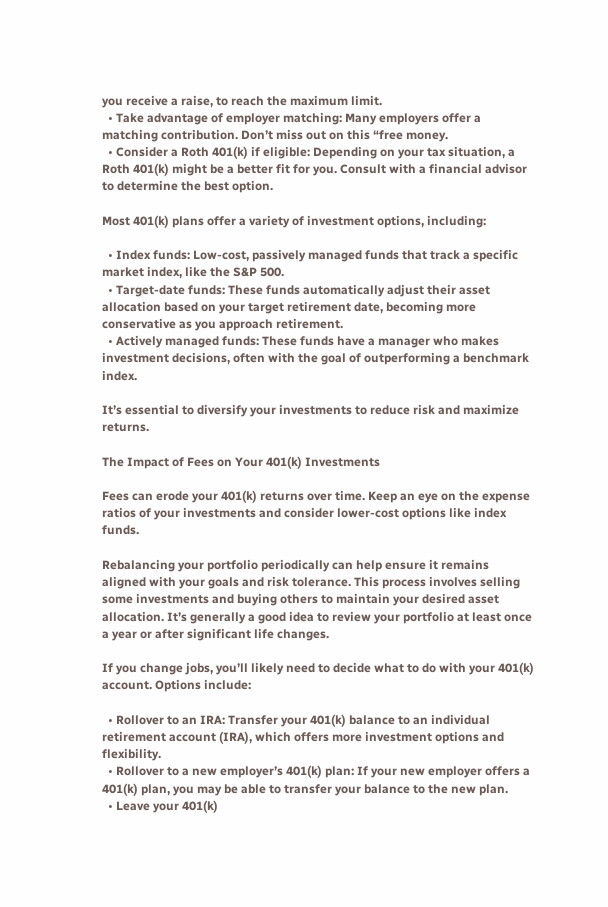you receive a raise, to reach the maximum limit.
  • Take advantage of employer matching: Many employers offer a matching contribution. Don’t miss out on this “free money.
  • Consider a Roth 401(k) if eligible: Depending on your tax situation, a Roth 401(k) might be a better fit for you. Consult with a financial advisor to determine the best option.

Most 401(k) plans offer a variety of investment options, including:

  • Index funds: Low-cost, passively managed funds that track a specific market index, like the S&P 500.
  • Target-date funds: These funds automatically adjust their asset allocation based on your target retirement date, becoming more conservative as you approach retirement.
  • Actively managed funds: These funds have a manager who makes investment decisions, often with the goal of outperforming a benchmark index.

It’s essential to diversify your investments to reduce risk and maximize returns.

The Impact of Fees on Your 401(k) Investments

Fees can erode your 401(k) returns over time. Keep an eye on the expense ratios of your investments and consider lower-cost options like index funds.

Rebalancing your portfolio periodically can help ensure it remains aligned with your goals and risk tolerance. This process involves selling some investments and buying others to maintain your desired asset allocation. It’s generally a good idea to review your portfolio at least once a year or after significant life changes.

If you change jobs, you’ll likely need to decide what to do with your 401(k) account. Options include:

  • Rollover to an IRA: Transfer your 401(k) balance to an individual retirement account (IRA), which offers more investment options and flexibility.
  • Rollover to a new employer’s 401(k) plan: If your new employer offers a 401(k) plan, you may be able to transfer your balance to the new plan.
  • Leave your 401(k)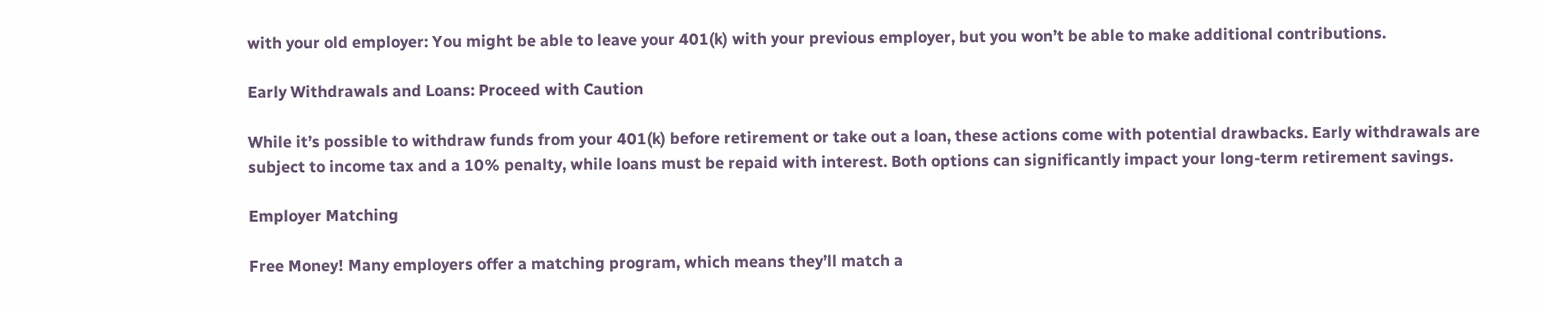with your old employer: You might be able to leave your 401(k) with your previous employer, but you won’t be able to make additional contributions.

Early Withdrawals and Loans: Proceed with Caution

While it’s possible to withdraw funds from your 401(k) before retirement or take out a loan, these actions come with potential drawbacks. Early withdrawals are subject to income tax and a 10% penalty, while loans must be repaid with interest. Both options can significantly impact your long-term retirement savings.

Employer Matching

Free Money! Many employers offer a matching program, which means they’ll match a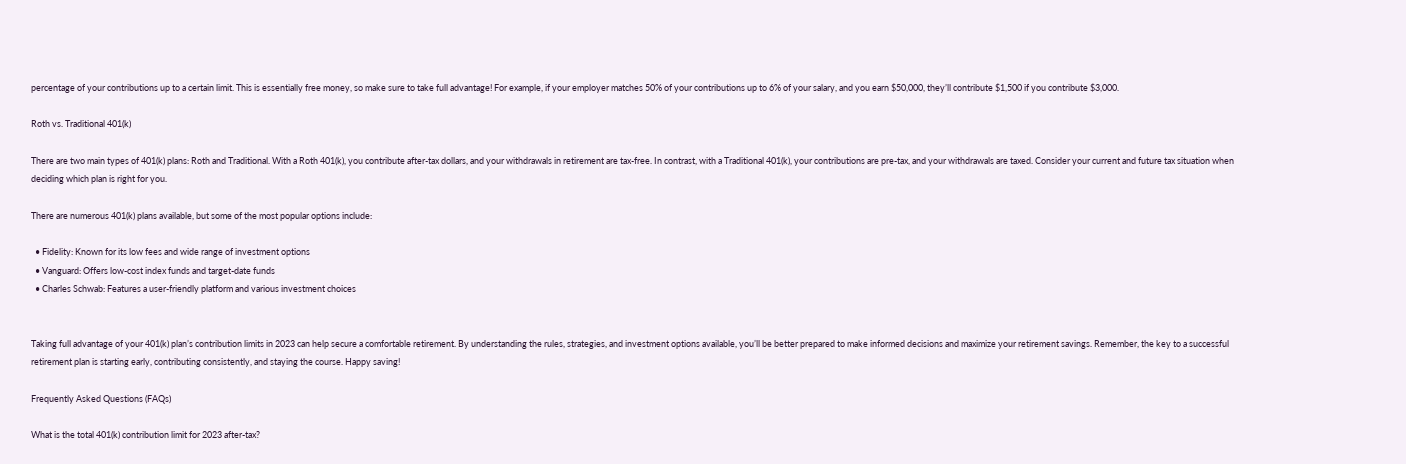percentage of your contributions up to a certain limit. This is essentially free money, so make sure to take full advantage! For example, if your employer matches 50% of your contributions up to 6% of your salary, and you earn $50,000, they’ll contribute $1,500 if you contribute $3,000.

Roth vs. Traditional 401(k)

There are two main types of 401(k) plans: Roth and Traditional. With a Roth 401(k), you contribute after-tax dollars, and your withdrawals in retirement are tax-free. In contrast, with a Traditional 401(k), your contributions are pre-tax, and your withdrawals are taxed. Consider your current and future tax situation when deciding which plan is right for you.

There are numerous 401(k) plans available, but some of the most popular options include:

  • Fidelity: Known for its low fees and wide range of investment options
  • Vanguard: Offers low-cost index funds and target-date funds
  • Charles Schwab: Features a user-friendly platform and various investment choices


Taking full advantage of your 401(k) plan’s contribution limits in 2023 can help secure a comfortable retirement. By understanding the rules, strategies, and investment options available, you’ll be better prepared to make informed decisions and maximize your retirement savings. Remember, the key to a successful retirement plan is starting early, contributing consistently, and staying the course. Happy saving!

Frequently Asked Questions (FAQs)

What is the total 401(k) contribution limit for 2023 after-tax?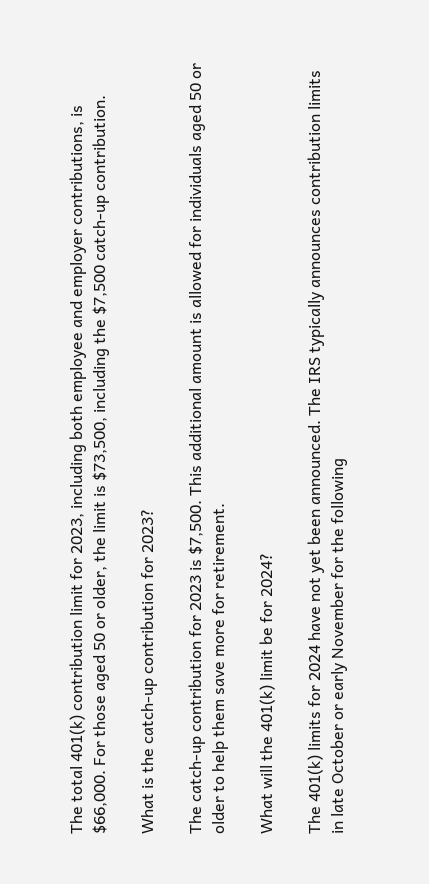The total 401(k) contribution limit for 2023, including both employee and employer contributions, is $66,000. For those aged 50 or older, the limit is $73,500, including the $7,500 catch-up contribution.

What is the catch-up contribution for 2023?

The catch-up contribution for 2023 is $7,500. This additional amount is allowed for individuals aged 50 or older to help them save more for retirement.

What will the 401(k) limit be for 2024?

The 401(k) limits for 2024 have not yet been announced. The IRS typically announces contribution limits in late October or early November for the following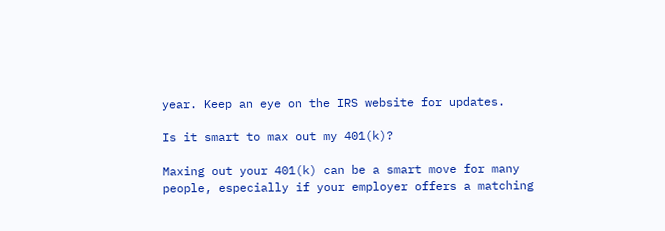year. Keep an eye on the IRS website for updates.

Is it smart to max out my 401(k)?

Maxing out your 401(k) can be a smart move for many people, especially if your employer offers a matching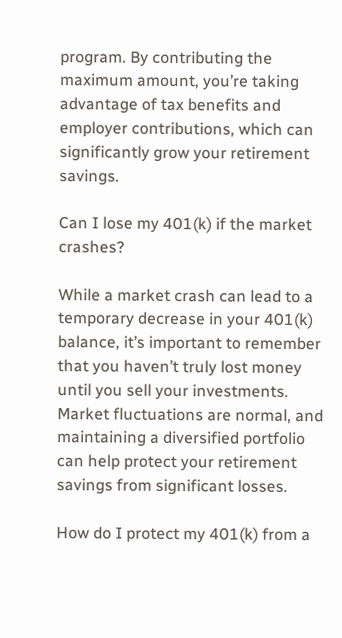program. By contributing the maximum amount, you’re taking advantage of tax benefits and employer contributions, which can significantly grow your retirement savings.

Can I lose my 401(k) if the market crashes?

While a market crash can lead to a temporary decrease in your 401(k) balance, it’s important to remember that you haven’t truly lost money until you sell your investments. Market fluctuations are normal, and maintaining a diversified portfolio can help protect your retirement savings from significant losses.

How do I protect my 401(k) from a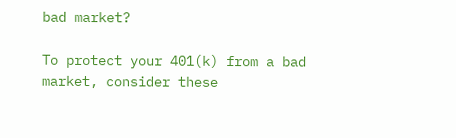bad market?

To protect your 401(k) from a bad market, consider these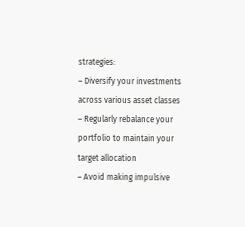strategies:
– Diversify your investments across various asset classes
– Regularly rebalance your portfolio to maintain your target allocation
– Avoid making impulsive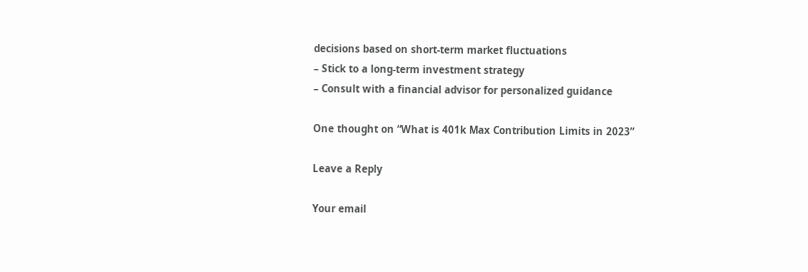decisions based on short-term market fluctuations
– Stick to a long-term investment strategy
– Consult with a financial advisor for personalized guidance

One thought on “What is 401k Max Contribution Limits in 2023”

Leave a Reply

Your email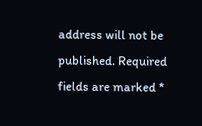address will not be published. Required fields are marked *